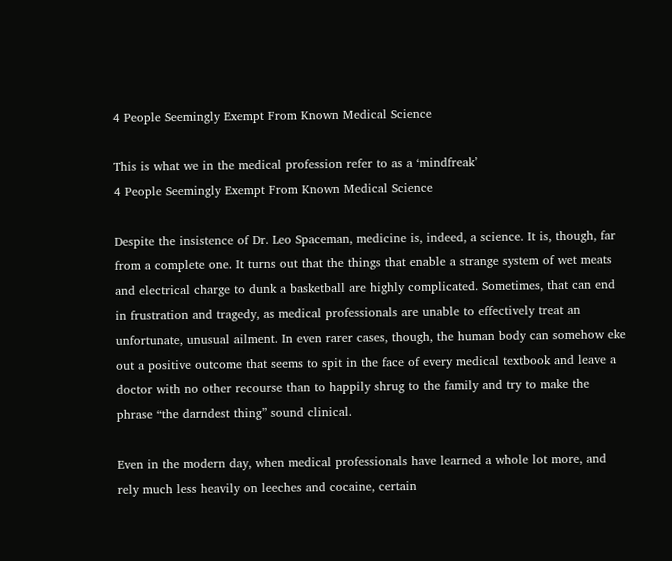4 People Seemingly Exempt From Known Medical Science

This is what we in the medical profession refer to as a ‘mindfreak’
4 People Seemingly Exempt From Known Medical Science

Despite the insistence of Dr. Leo Spaceman, medicine is, indeed, a science. It is, though, far from a complete one. It turns out that the things that enable a strange system of wet meats and electrical charge to dunk a basketball are highly complicated. Sometimes, that can end in frustration and tragedy, as medical professionals are unable to effectively treat an unfortunate, unusual ailment. In even rarer cases, though, the human body can somehow eke out a positive outcome that seems to spit in the face of every medical textbook and leave a doctor with no other recourse than to happily shrug to the family and try to make the phrase “the darndest thing” sound clinical.

Even in the modern day, when medical professionals have learned a whole lot more, and rely much less heavily on leeches and cocaine, certain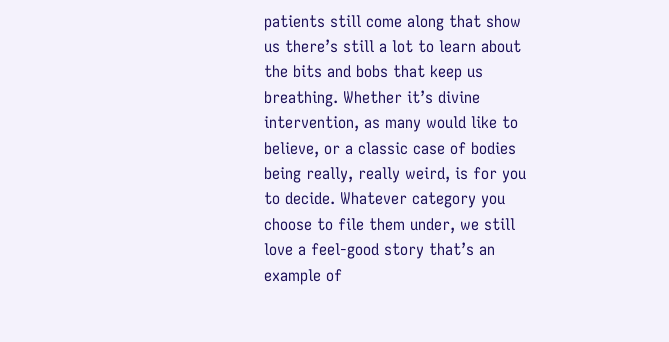patients still come along that show us there’s still a lot to learn about the bits and bobs that keep us breathing. Whether it’s divine intervention, as many would like to believe, or a classic case of bodies being really, really weird, is for you to decide. Whatever category you choose to file them under, we still love a feel-good story that’s an example of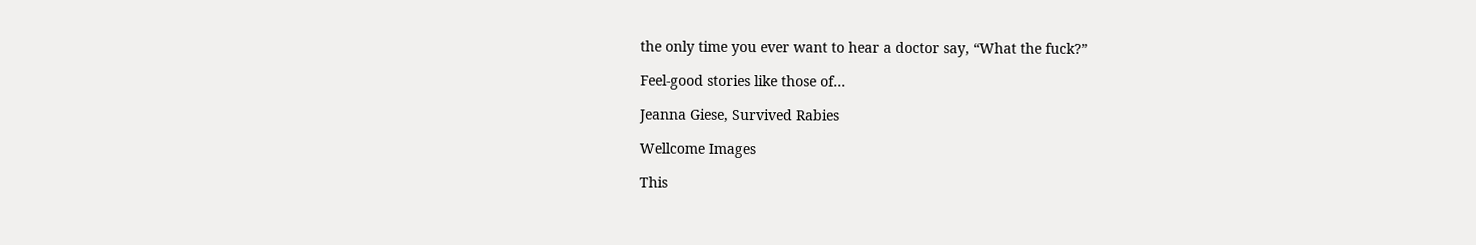the only time you ever want to hear a doctor say, “What the fuck?”

Feel-good stories like those of…

Jeanna Giese, Survived Rabies

Wellcome Images

This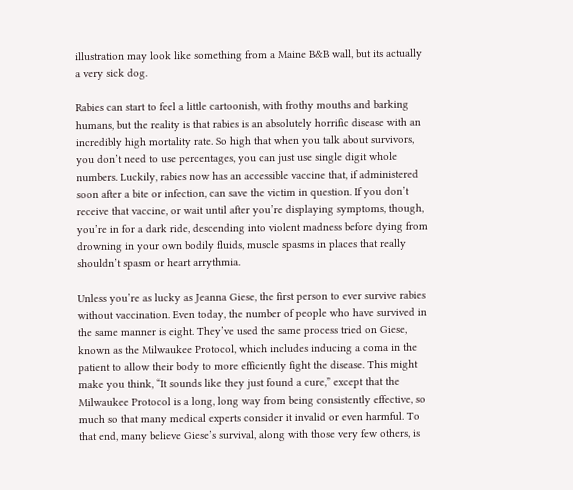illustration may look like something from a Maine B&B wall, but its actually a very sick dog.

Rabies can start to feel a little cartoonish, with frothy mouths and barking humans, but the reality is that rabies is an absolutely horrific disease with an incredibly high mortality rate. So high that when you talk about survivors, you don’t need to use percentages, you can just use single digit whole numbers. Luckily, rabies now has an accessible vaccine that, if administered soon after a bite or infection, can save the victim in question. If you don’t receive that vaccine, or wait until after you’re displaying symptoms, though, you’re in for a dark ride, descending into violent madness before dying from drowning in your own bodily fluids, muscle spasms in places that really shouldn’t spasm or heart arrythmia.

Unless you’re as lucky as Jeanna Giese, the first person to ever survive rabies without vaccination. Even today, the number of people who have survived in the same manner is eight. They’ve used the same process tried on Giese, known as the Milwaukee Protocol, which includes inducing a coma in the patient to allow their body to more efficiently fight the disease. This might make you think, “It sounds like they just found a cure,” except that the Milwaukee Protocol is a long, long way from being consistently effective, so much so that many medical experts consider it invalid or even harmful. To that end, many believe Giese’s survival, along with those very few others, is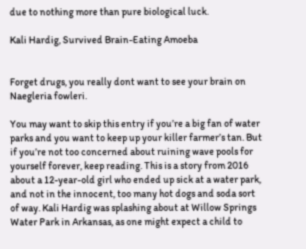due to nothing more than pure biological luck.

Kali Hardig, Survived Brain-Eating Amoeba


Forget drugs, you really dont want to see your brain on Naegleria fowleri.

You may want to skip this entry if you’re a big fan of water parks and you want to keep up your killer farmer’s tan. But if you’re not too concerned about ruining wave pools for yourself forever, keep reading. This is a story from 2016 about a 12-year-old girl who ended up sick at a water park, and not in the innocent, too many hot dogs and soda sort of way. Kali Hardig was splashing about at Willow Springs Water Park in Arkansas, as one might expect a child to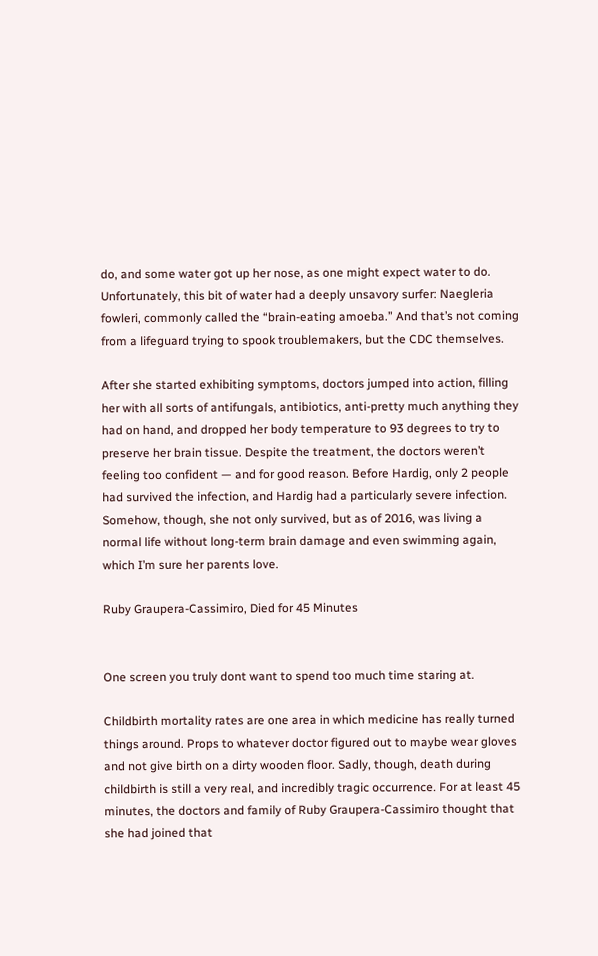do, and some water got up her nose, as one might expect water to do. Unfortunately, this bit of water had a deeply unsavory surfer: Naegleria fowleri, commonly called the “brain-eating amoeba.” And that’s not coming from a lifeguard trying to spook troublemakers, but the CDC themselves.

After she started exhibiting symptoms, doctors jumped into action, filling her with all sorts of antifungals, antibiotics, anti-pretty much anything they had on hand, and dropped her body temperature to 93 degrees to try to preserve her brain tissue. Despite the treatment, the doctors weren’t feeling too confident — and for good reason. Before Hardig, only 2 people had survived the infection, and Hardig had a particularly severe infection. Somehow, though, she not only survived, but as of 2016, was living a normal life without long-term brain damage and even swimming again, which I’m sure her parents love.

Ruby Graupera-Cassimiro, Died for 45 Minutes


One screen you truly dont want to spend too much time staring at.

Childbirth mortality rates are one area in which medicine has really turned things around. Props to whatever doctor figured out to maybe wear gloves and not give birth on a dirty wooden floor. Sadly, though, death during childbirth is still a very real, and incredibly tragic occurrence. For at least 45 minutes, the doctors and family of Ruby Graupera-Cassimiro thought that she had joined that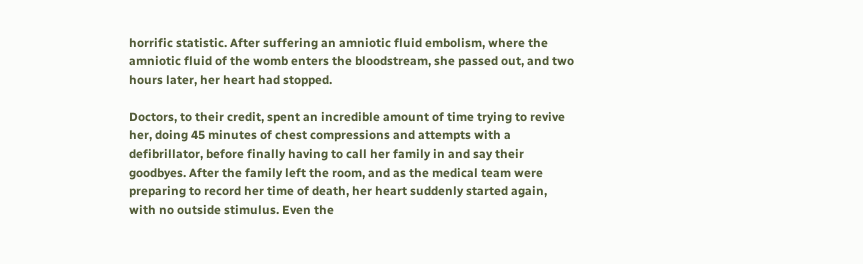horrific statistic. After suffering an amniotic fluid embolism, where the amniotic fluid of the womb enters the bloodstream, she passed out, and two hours later, her heart had stopped.

Doctors, to their credit, spent an incredible amount of time trying to revive her, doing 45 minutes of chest compressions and attempts with a defibrillator, before finally having to call her family in and say their goodbyes. After the family left the room, and as the medical team were preparing to record her time of death, her heart suddenly started again, with no outside stimulus. Even the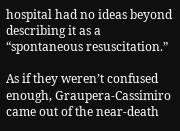hospital had no ideas beyond describing it as a “spontaneous resuscitation.”

As if they weren’t confused enough, Graupera-Cassimiro came out of the near-death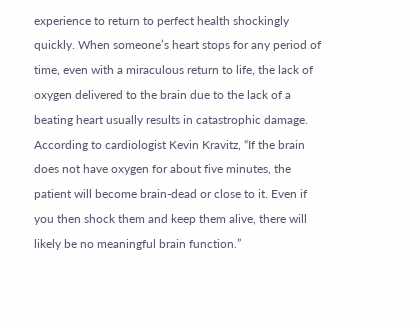experience to return to perfect health shockingly quickly. When someone’s heart stops for any period of time, even with a miraculous return to life, the lack of oxygen delivered to the brain due to the lack of a beating heart usually results in catastrophic damage. According to cardiologist Kevin Kravitz, “If the brain does not have oxygen for about five minutes, the patient will become brain-dead or close to it. Even if you then shock them and keep them alive, there will likely be no meaningful brain function.”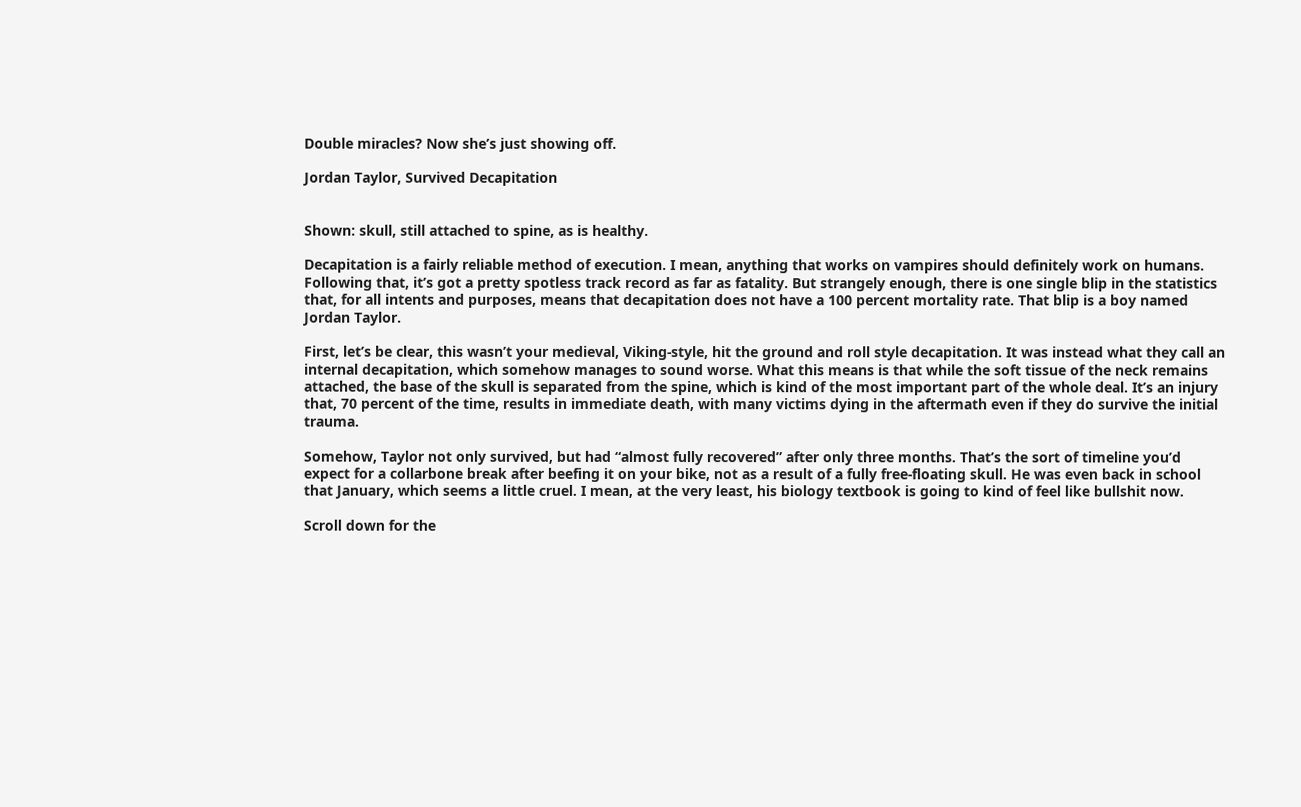Double miracles? Now she’s just showing off.

Jordan Taylor, Survived Decapitation


Shown: skull, still attached to spine, as is healthy.

Decapitation is a fairly reliable method of execution. I mean, anything that works on vampires should definitely work on humans. Following that, it’s got a pretty spotless track record as far as fatality. But strangely enough, there is one single blip in the statistics that, for all intents and purposes, means that decapitation does not have a 100 percent mortality rate. That blip is a boy named Jordan Taylor.

First, let’s be clear, this wasn’t your medieval, Viking-style, hit the ground and roll style decapitation. It was instead what they call an internal decapitation, which somehow manages to sound worse. What this means is that while the soft tissue of the neck remains attached, the base of the skull is separated from the spine, which is kind of the most important part of the whole deal. It’s an injury that, 70 percent of the time, results in immediate death, with many victims dying in the aftermath even if they do survive the initial trauma.

Somehow, Taylor not only survived, but had “almost fully recovered” after only three months. That’s the sort of timeline you’d expect for a collarbone break after beefing it on your bike, not as a result of a fully free-floating skull. He was even back in school that January, which seems a little cruel. I mean, at the very least, his biology textbook is going to kind of feel like bullshit now.

Scroll down for the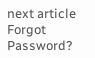next article
Forgot Password?